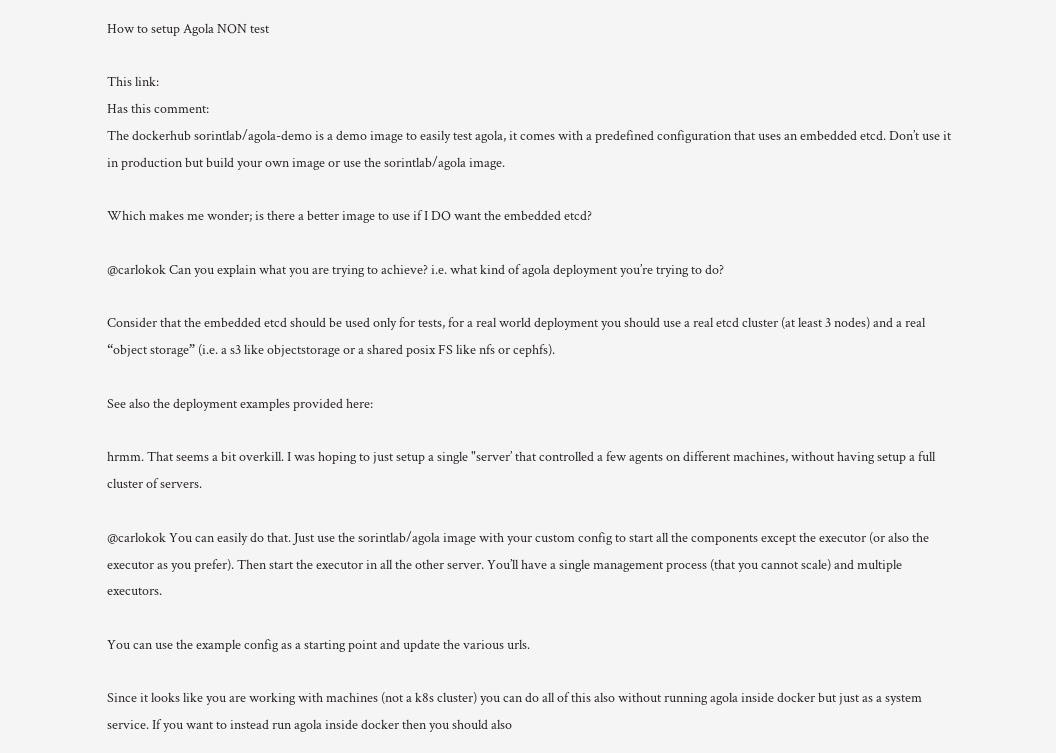How to setup Agola NON test

This link:
Has this comment:
The dockerhub sorintlab/agola-demo is a demo image to easily test agola, it comes with a predefined configuration that uses an embedded etcd. Don’t use it in production but build your own image or use the sorintlab/agola image.

Which makes me wonder; is there a better image to use if I DO want the embedded etcd?

@carlokok Can you explain what you are trying to achieve? i.e. what kind of agola deployment you’re trying to do?

Consider that the embedded etcd should be used only for tests, for a real world deployment you should use a real etcd cluster (at least 3 nodes) and a real “object storage” (i.e. a s3 like objectstorage or a shared posix FS like nfs or cephfs).

See also the deployment examples provided here:

hrmm. That seems a bit overkill. I was hoping to just setup a single "server’ that controlled a few agents on different machines, without having setup a full cluster of servers.

@carlokok You can easily do that. Just use the sorintlab/agola image with your custom config to start all the components except the executor (or also the executor as you prefer). Then start the executor in all the other server. You’ll have a single management process (that you cannot scale) and multiple executors.

You can use the example config as a starting point and update the various urls.

Since it looks like you are working with machines (not a k8s cluster) you can do all of this also without running agola inside docker but just as a system service. If you want to instead run agola inside docker then you should also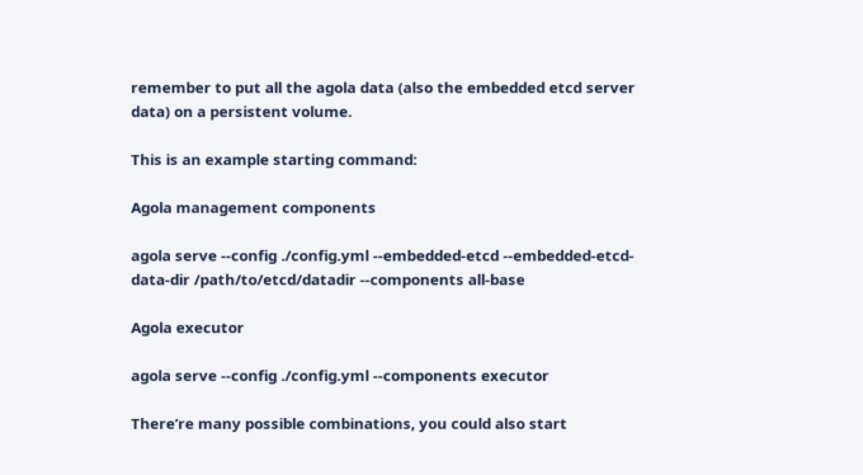remember to put all the agola data (also the embedded etcd server data) on a persistent volume.

This is an example starting command:

Agola management components

agola serve --config ./config.yml --embedded-etcd --embedded-etcd-data-dir /path/to/etcd/datadir --components all-base

Agola executor

agola serve --config ./config.yml --components executor

There’re many possible combinations, you could also start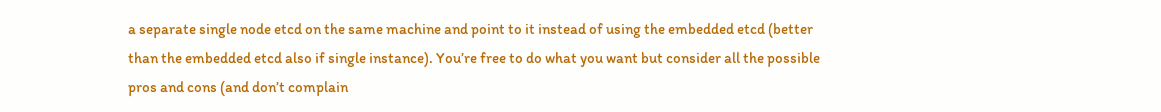a separate single node etcd on the same machine and point to it instead of using the embedded etcd (better than the embedded etcd also if single instance). You’re free to do what you want but consider all the possible pros and cons (and don’t complain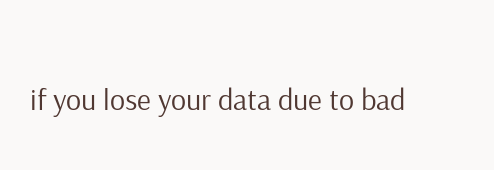if you lose your data due to bad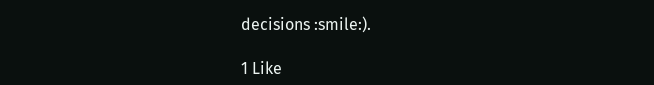decisions :smile:).

1 Like